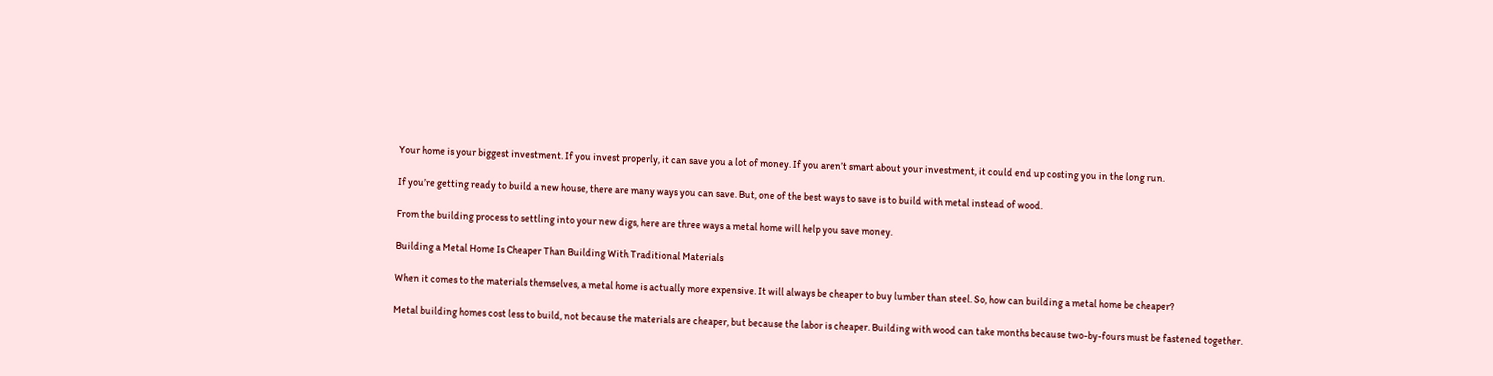Your home is your biggest investment. If you invest properly, it can save you a lot of money. If you aren’t smart about your investment, it could end up costing you in the long run.

If you’re getting ready to build a new house, there are many ways you can save. But, one of the best ways to save is to build with metal instead of wood.

From the building process to settling into your new digs, here are three ways a metal home will help you save money.

Building a Metal Home Is Cheaper Than Building With Traditional Materials

When it comes to the materials themselves, a metal home is actually more expensive. It will always be cheaper to buy lumber than steel. So, how can building a metal home be cheaper?

Metal building homes cost less to build, not because the materials are cheaper, but because the labor is cheaper. Building with wood can take months because two-by-fours must be fastened together.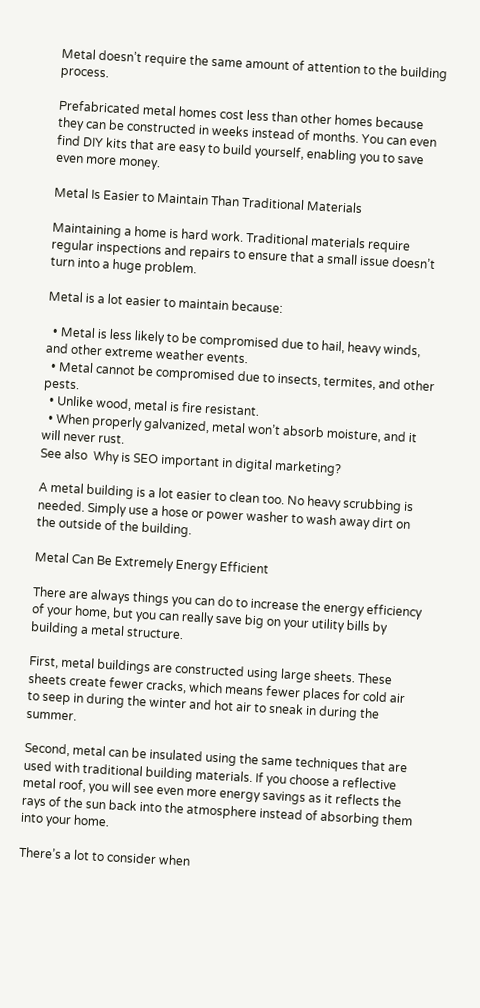Metal doesn’t require the same amount of attention to the building process.

Prefabricated metal homes cost less than other homes because they can be constructed in weeks instead of months. You can even find DIY kits that are easy to build yourself, enabling you to save even more money.

Metal Is Easier to Maintain Than Traditional Materials

Maintaining a home is hard work. Traditional materials require regular inspections and repairs to ensure that a small issue doesn’t turn into a huge problem.

Metal is a lot easier to maintain because:

  • Metal is less likely to be compromised due to hail, heavy winds, and other extreme weather events.
  • Metal cannot be compromised due to insects, termites, and other pests.
  • Unlike wood, metal is fire resistant.
  • When properly galvanized, metal won’t absorb moisture, and it will never rust.
See also  Why is SEO important in digital marketing?

A metal building is a lot easier to clean too. No heavy scrubbing is needed. Simply use a hose or power washer to wash away dirt on the outside of the building.

Metal Can Be Extremely Energy Efficient

There are always things you can do to increase the energy efficiency of your home, but you can really save big on your utility bills by building a metal structure.

First, metal buildings are constructed using large sheets. These sheets create fewer cracks, which means fewer places for cold air to seep in during the winter and hot air to sneak in during the summer.

Second, metal can be insulated using the same techniques that are used with traditional building materials. If you choose a reflective metal roof, you will see even more energy savings as it reflects the rays of the sun back into the atmosphere instead of absorbing them into your home.

There’s a lot to consider when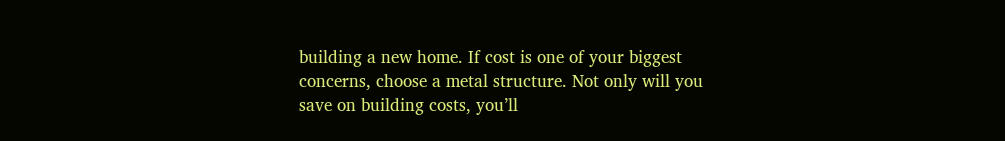building a new home. If cost is one of your biggest concerns, choose a metal structure. Not only will you save on building costs, you’ll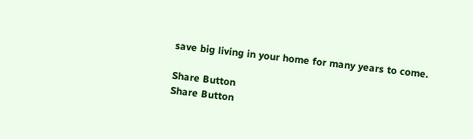save big living in your home for many years to come.

Share Button
Share Button